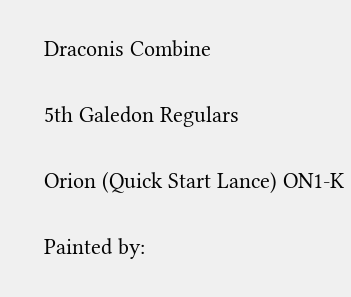Draconis Combine

5th Galedon Regulars

Orion (Quick Start Lance) ON1-K

Painted by: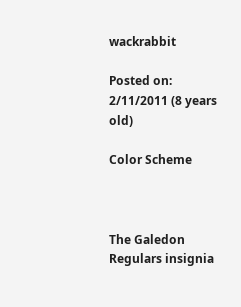wackrabbit

Posted on: 2/11/2011 (8 years old)

Color Scheme



The Galedon Regulars insignia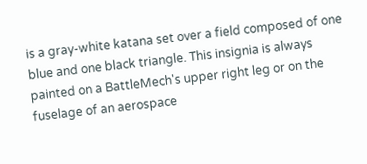is a gray-white katana set over a field composed of one blue and one black triangle. This insignia is always painted on a BattleMech's upper right leg or on the fuselage of an aerospace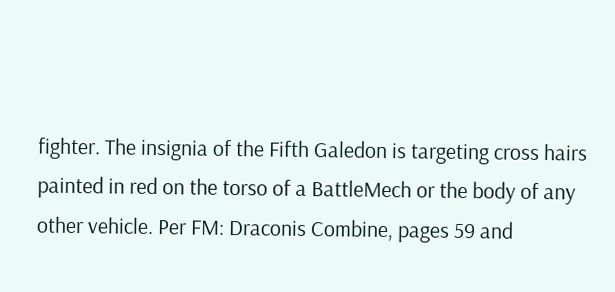fighter. The insignia of the Fifth Galedon is targeting cross hairs painted in red on the torso of a BattleMech or the body of any other vehicle. Per FM: Draconis Combine, pages 59 and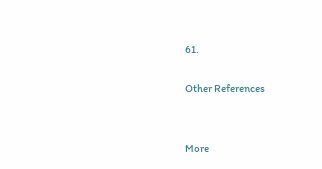61.

Other References


More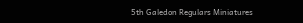5th Galedon Regulars Miniatures